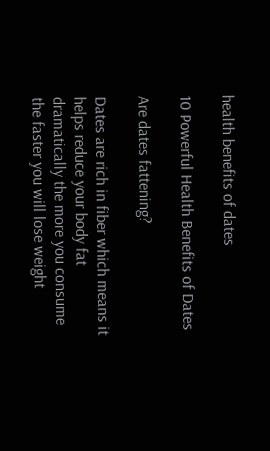health benefits of dates

10 Powerful Health Benefits of Dates

Are dates fattening?

Dates are rich in fiber which means it helps reduce your body fat dramatically the more you consume the faster you will lose weight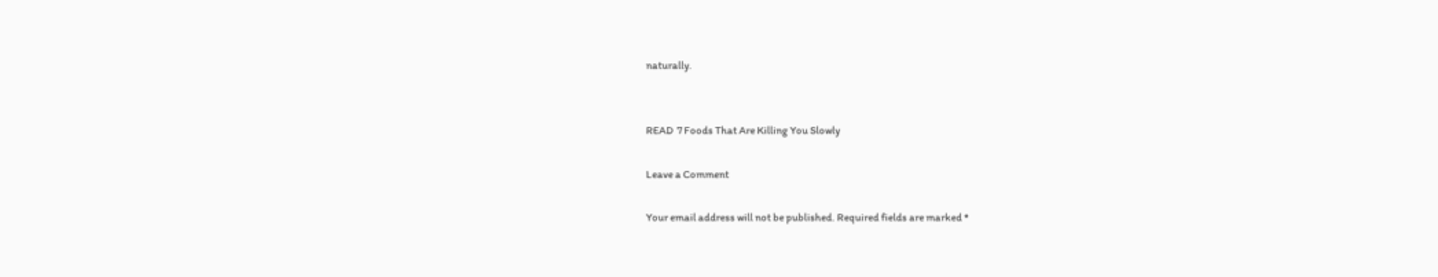naturally.


READ  7 Foods That Are Killing You Slowly

Leave a Comment

Your email address will not be published. Required fields are marked *